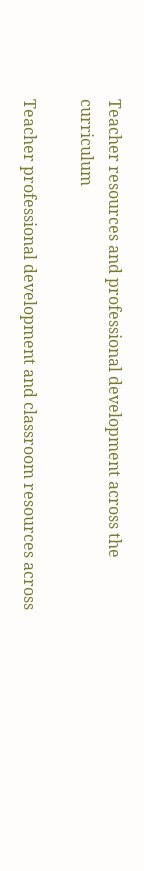Teacher resources and professional development across the curriculum

Teacher professional development and classroom resources across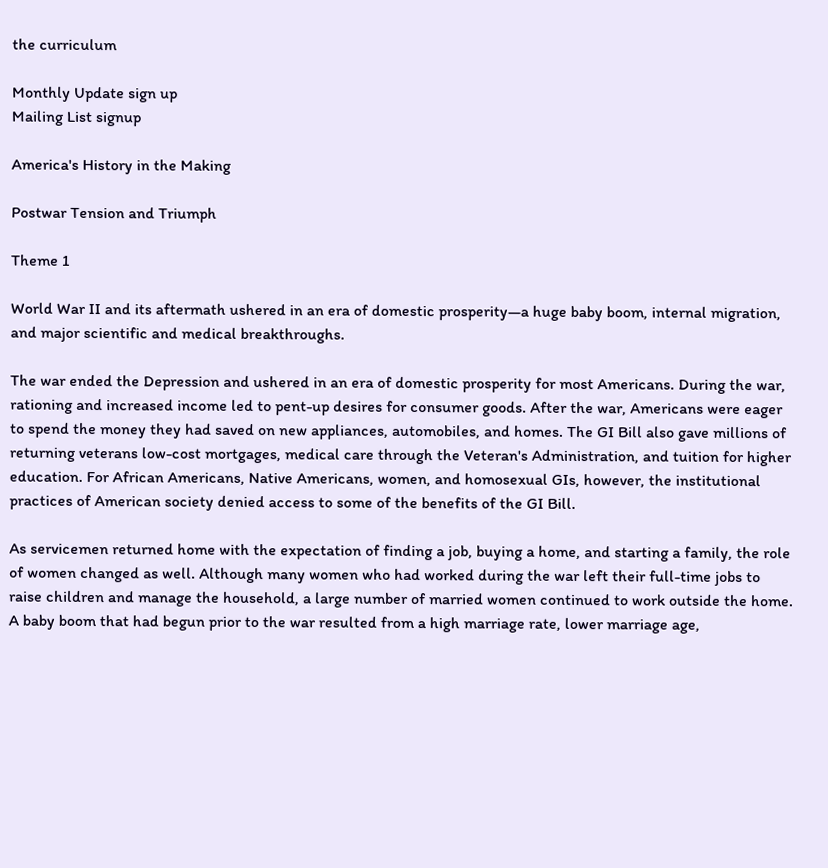the curriculum

Monthly Update sign up
Mailing List signup

America's History in the Making

Postwar Tension and Triumph

Theme 1

World War II and its aftermath ushered in an era of domestic prosperity—a huge baby boom, internal migration, and major scientific and medical breakthroughs.

The war ended the Depression and ushered in an era of domestic prosperity for most Americans. During the war, rationing and increased income led to pent-up desires for consumer goods. After the war, Americans were eager to spend the money they had saved on new appliances, automobiles, and homes. The GI Bill also gave millions of returning veterans low-cost mortgages, medical care through the Veteran's Administration, and tuition for higher education. For African Americans, Native Americans, women, and homosexual GIs, however, the institutional practices of American society denied access to some of the benefits of the GI Bill.

As servicemen returned home with the expectation of finding a job, buying a home, and starting a family, the role of women changed as well. Although many women who had worked during the war left their full-time jobs to raise children and manage the household, a large number of married women continued to work outside the home. A baby boom that had begun prior to the war resulted from a high marriage rate, lower marriage age,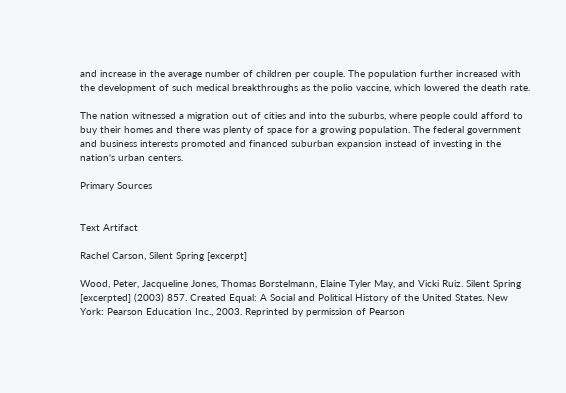and increase in the average number of children per couple. The population further increased with the development of such medical breakthroughs as the polio vaccine, which lowered the death rate.

The nation witnessed a migration out of cities and into the suburbs, where people could afford to buy their homes and there was plenty of space for a growing population. The federal government and business interests promoted and financed suburban expansion instead of investing in the nation's urban centers.

Primary Sources


Text Artifact

Rachel Carson, Silent Spring [excerpt]

Wood, Peter, Jacqueline Jones, Thomas Borstelmann, Elaine Tyler May, and Vicki Ruiz. Silent Spring [excerpted] (2003) 857. Created Equal: A Social and Political History of the United States. New York: Pearson Education Inc., 2003. Reprinted by permission of Pearson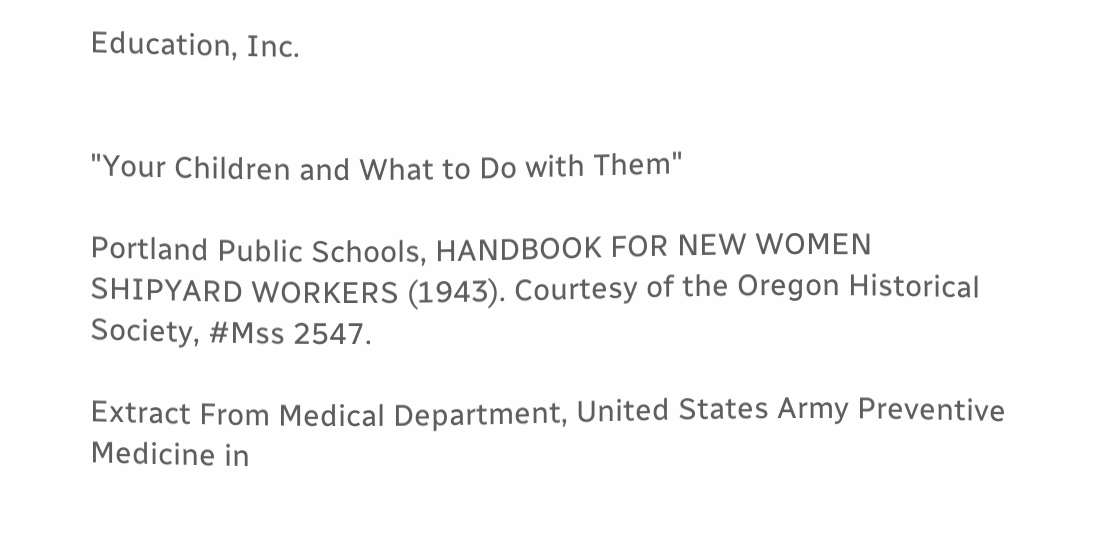Education, Inc.


"Your Children and What to Do with Them"

Portland Public Schools, HANDBOOK FOR NEW WOMEN SHIPYARD WORKERS (1943). Courtesy of the Oregon Historical Society, #Mss 2547.

Extract From Medical Department, United States Army Preventive Medicine in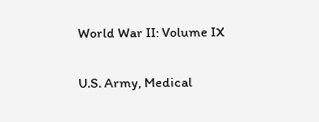World War II: Volume IX

U.S. Army, Medical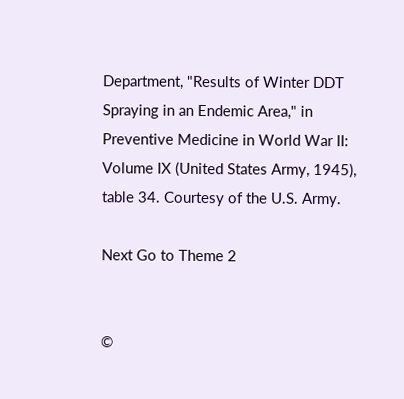Department, "Results of Winter DDT Spraying in an Endemic Area," in Preventive Medicine in World War II: Volume IX (United States Army, 1945), table 34. Courtesy of the U.S. Army.

Next Go to Theme 2


©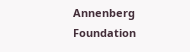Annenberg Foundation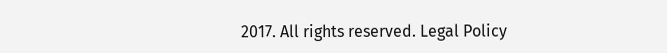2017. All rights reserved. Legal Policy